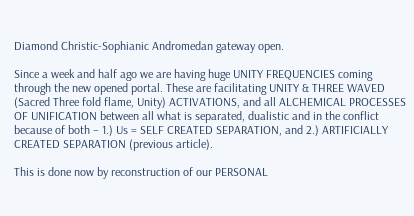Diamond Christic-Sophianic Andromedan gateway open.

Since a week and half ago we are having huge UNITY FREQUENCIES coming through the new opened portal. These are facilitating UNITY & THREE WAVED (Sacred Three fold flame, Unity) ACTIVATIONS, and all ALCHEMICAL PROCESSES OF UNIFICATION between all what is separated, dualistic and in the conflict because of both – 1.) Us = SELF CREATED SEPARATION, and 2.) ARTIFICIALLY CREATED SEPARATION (previous article).

This is done now by reconstruction of our PERSONAL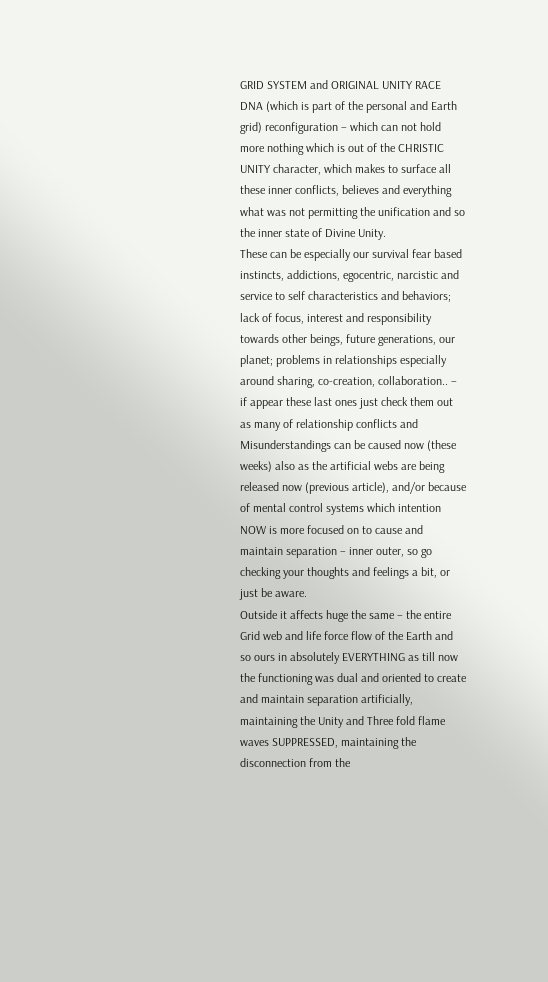GRID SYSTEM and ORIGINAL UNITY RACE DNA (which is part of the personal and Earth grid) reconfiguration – which can not hold more nothing which is out of the CHRISTIC UNITY character, which makes to surface all these inner conflicts, believes and everything what was not permitting the unification and so the inner state of Divine Unity.
These can be especially our survival fear based instincts, addictions, egocentric, narcistic and service to self characteristics and behaviors; lack of focus, interest and responsibility towards other beings, future generations, our planet; problems in relationships especially around sharing, co-creation, collaboration.. – if appear these last ones just check them out as many of relationship conflicts and Misunderstandings can be caused now (these weeks) also as the artificial webs are being released now (previous article), and/or because of mental control systems which intention NOW is more focused on to cause and maintain separation – inner outer, so go checking your thoughts and feelings a bit, or just be aware.
Outside it affects huge the same – the entire Grid web and life force flow of the Earth and so ours in absolutely EVERYTHING as till now the functioning was dual and oriented to create and maintain separation artificially, maintaining the Unity and Three fold flame waves SUPPRESSED, maintaining the disconnection from the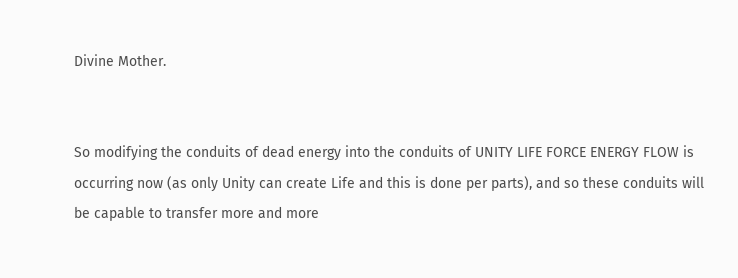Divine Mother.


So modifying the conduits of dead energy into the conduits of UNITY LIFE FORCE ENERGY FLOW is occurring now (as only Unity can create Life and this is done per parts), and so these conduits will be capable to transfer more and more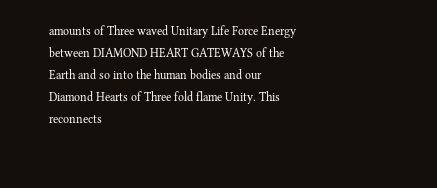amounts of Three waved Unitary Life Force Energy between DIAMOND HEART GATEWAYS of the Earth and so into the human bodies and our Diamond Hearts of Three fold flame Unity. This reconnects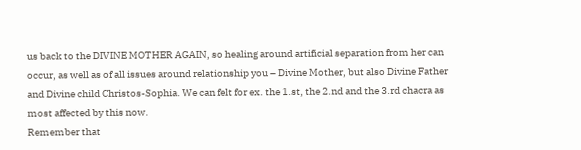us back to the DIVINE MOTHER AGAIN, so healing around artificial separation from her can occur, as well as of all issues around relationship you – Divine Mother, but also Divine Father and Divine child Christos-Sophia. We can felt for ex. the 1.st, the 2.nd and the 3.rd chacra as most affected by this now.
Remember that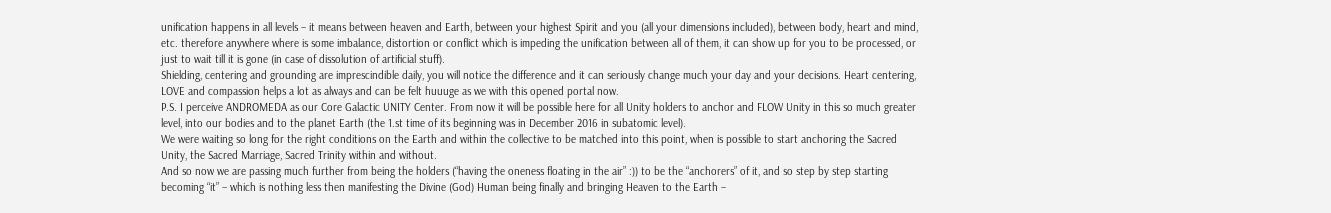unification happens in all levels – it means between heaven and Earth, between your highest Spirit and you (all your dimensions included), between body, heart and mind, etc. therefore anywhere where is some imbalance, distortion or conflict which is impeding the unification between all of them, it can show up for you to be processed, or just to wait till it is gone (in case of dissolution of artificial stuff).
Shielding, centering and grounding are imprescindible daily, you will notice the difference and it can seriously change much your day and your decisions. Heart centering, LOVE and compassion helps a lot as always and can be felt huuuge as we with this opened portal now.
P.S. I perceive ANDROMEDA as our Core Galactic UNITY Center. From now it will be possible here for all Unity holders to anchor and FLOW Unity in this so much greater level, into our bodies and to the planet Earth (the 1.st time of its beginning was in December 2016 in subatomic level).
We were waiting so long for the right conditions on the Earth and within the collective to be matched into this point, when is possible to start anchoring the Sacred Unity, the Sacred Marriage, Sacred Trinity within and without.
And so now we are passing much further from being the holders (“having the oneness floating in the air” :)) to be the “anchorers” of it, and so step by step starting becoming “it” – which is nothing less then manifesting the Divine (God) Human being finally and bringing Heaven to the Earth –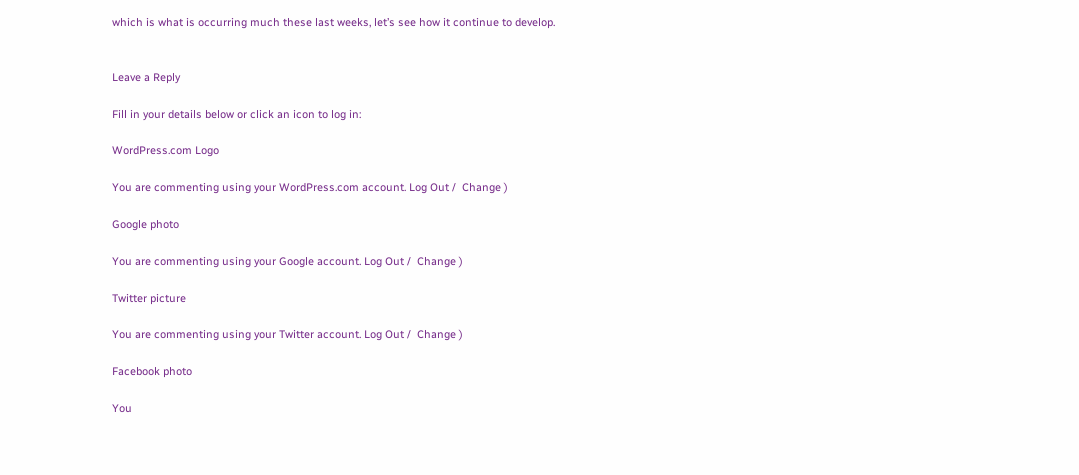which is what is occurring much these last weeks, let’s see how it continue to develop.


Leave a Reply

Fill in your details below or click an icon to log in:

WordPress.com Logo

You are commenting using your WordPress.com account. Log Out /  Change )

Google photo

You are commenting using your Google account. Log Out /  Change )

Twitter picture

You are commenting using your Twitter account. Log Out /  Change )

Facebook photo

You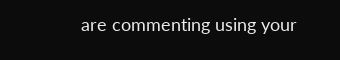are commenting using your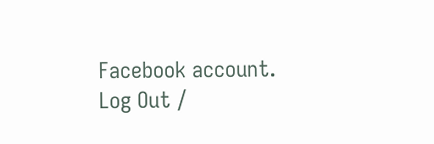Facebook account. Log Out /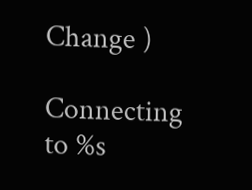Change )

Connecting to %s